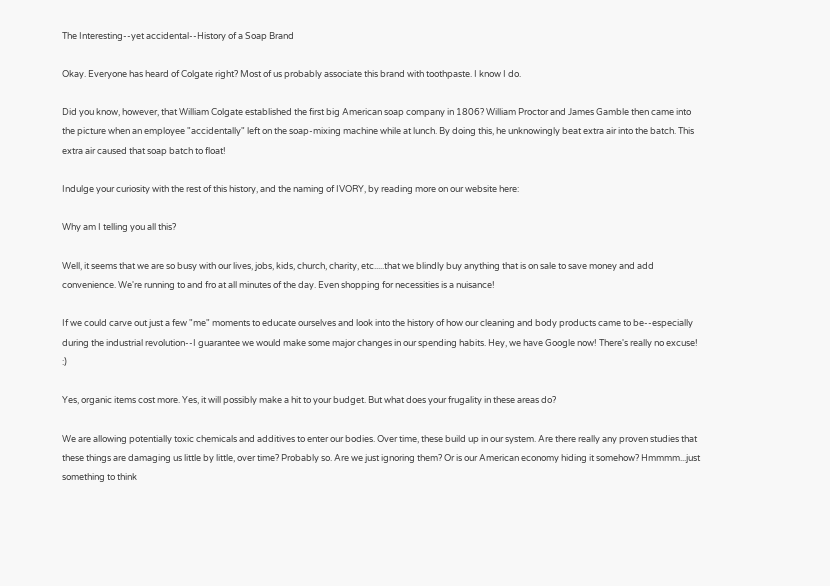The Interesting--yet accidental--History of a Soap Brand

Okay. Everyone has heard of Colgate right? Most of us probably associate this brand with toothpaste. I know I do.

Did you know, however, that William Colgate established the first big American soap company in 1806? William Proctor and James Gamble then came into the picture when an employee "accidentally" left on the soap-mixing machine while at lunch. By doing this, he unknowingly beat extra air into the batch. This extra air caused that soap batch to float!

Indulge your curiosity with the rest of this history, and the naming of IVORY, by reading more on our website here:

Why am I telling you all this?

Well, it seems that we are so busy with our lives, jobs, kids, church, charity, etc.....that we blindly buy anything that is on sale to save money and add convenience. We're running to and fro at all minutes of the day. Even shopping for necessities is a nuisance!

If we could carve out just a few "me" moments to educate ourselves and look into the history of how our cleaning and body products came to be--especially during the industrial revolution--I guarantee we would make some major changes in our spending habits. Hey, we have Google now! There's really no excuse! :)

Yes, organic items cost more. Yes, it will possibly make a hit to your budget. But what does your frugality in these areas do?

We are allowing potentially toxic chemicals and additives to enter our bodies. Over time, these build up in our system. Are there really any proven studies that these things are damaging us little by little, over time? Probably so. Are we just ignoring them? Or is our American economy hiding it somehow? Hmmmm...just something to think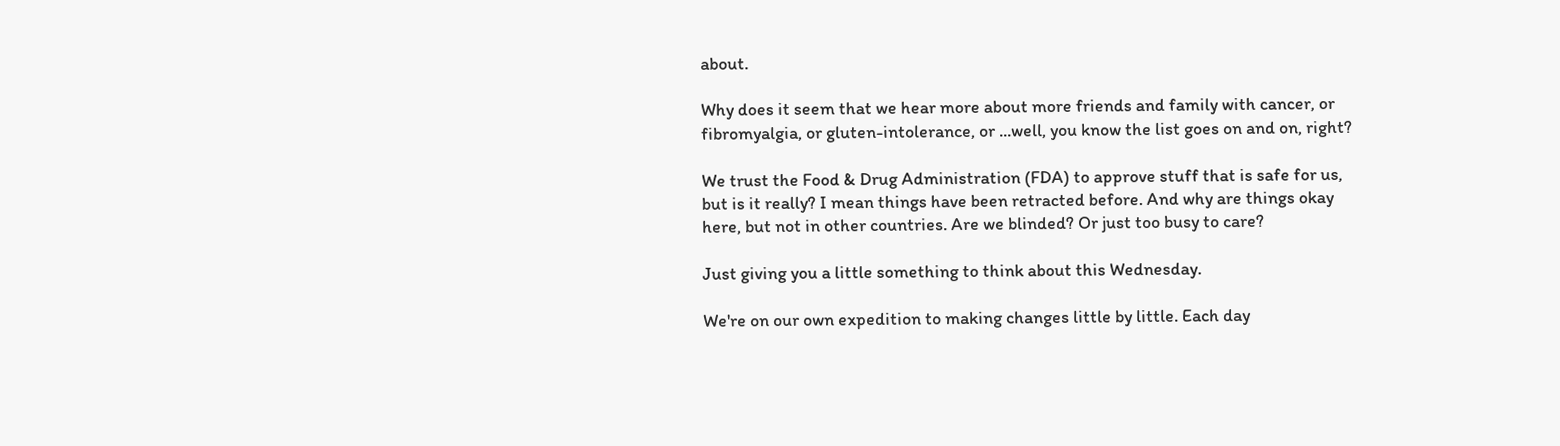about.

Why does it seem that we hear more about more friends and family with cancer, or fibromyalgia, or gluten-intolerance, or ...well, you know the list goes on and on, right?

We trust the Food & Drug Administration (FDA) to approve stuff that is safe for us, but is it really? I mean things have been retracted before. And why are things okay here, but not in other countries. Are we blinded? Or just too busy to care?

Just giving you a little something to think about this Wednesday.

We're on our own expedition to making changes little by little. Each day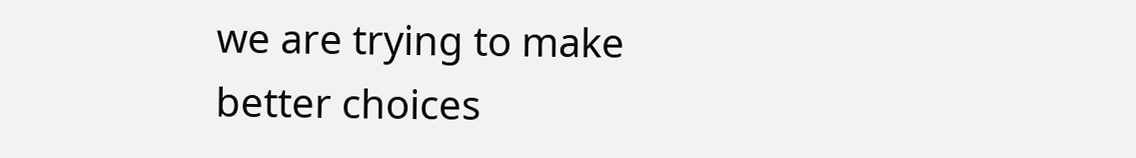we are trying to make better choices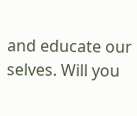and educate our selves. Will you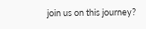join us on this journey?